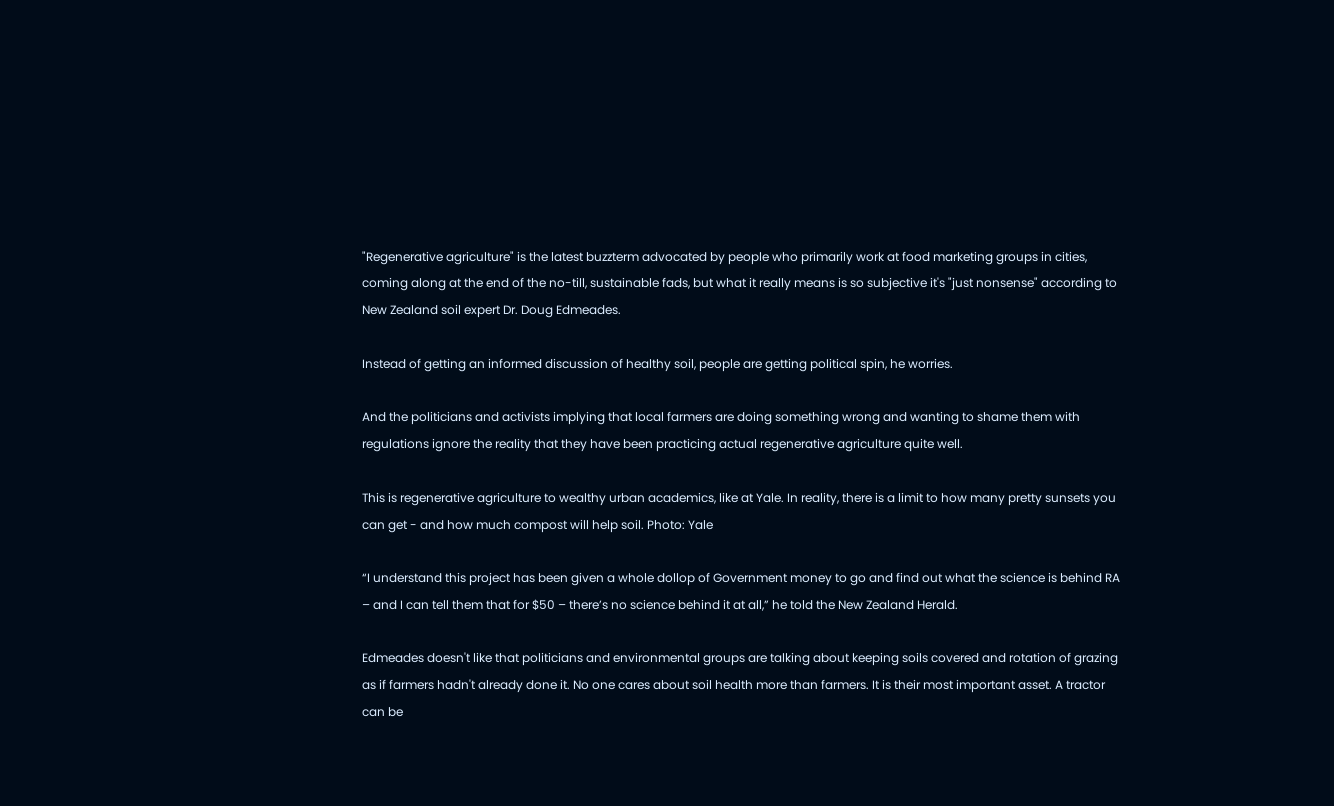"Regenerative agriculture" is the latest buzzterm advocated by people who primarily work at food marketing groups in cities, coming along at the end of the no-till, sustainable fads, but what it really means is so subjective it's "just nonsense" according to New Zealand soil expert Dr. Doug Edmeades.

Instead of getting an informed discussion of healthy soil, people are getting political spin, he worries.

And the politicians and activists implying that local farmers are doing something wrong and wanting to shame them with regulations ignore the reality that they have been practicing actual regenerative agriculture quite well.

This is regenerative agriculture to wealthy urban academics, like at Yale. In reality, there is a limit to how many pretty sunsets you can get - and how much compost will help soil. Photo: Yale

“I understand this project has been given a whole dollop of Government money to go and find out what the science is behind RA – and I can tell them that for $50 – there’s no science behind it at all,” he told the New Zealand Herald.

Edmeades doesn't like that politicians and environmental groups are talking about keeping soils covered and rotation of grazing as if farmers hadn't already done it. No one cares about soil health more than farmers. It is their most important asset. A tractor can be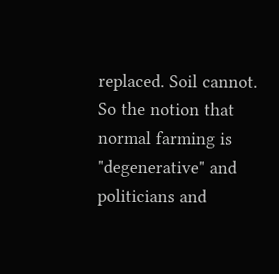replaced. Soil cannot. So the notion that normal farming is "degenerative" and politicians and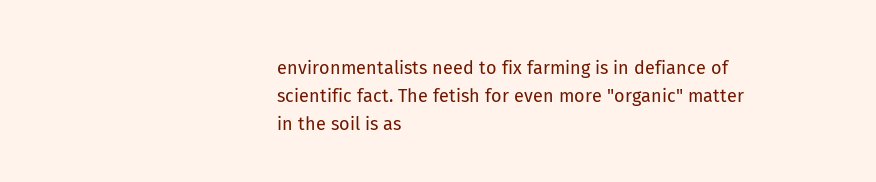environmentalists need to fix farming is in defiance of scientific fact. The fetish for even more "organic" matter in the soil is as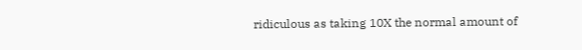ridiculous as taking 10X the normal amount of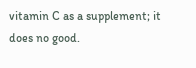vitamin C as a supplement; it does no good.